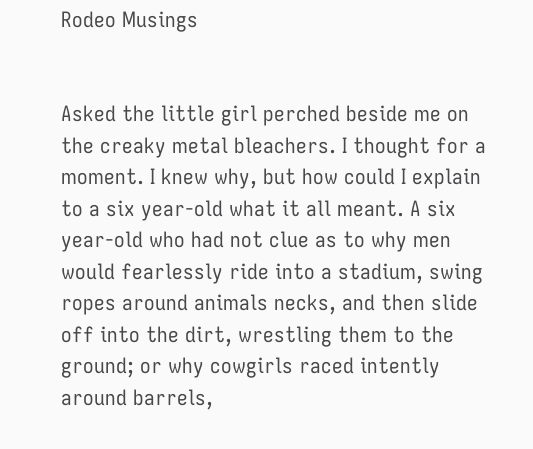Rodeo Musings


Asked the little girl perched beside me on the creaky metal bleachers. I thought for a moment. I knew why, but how could I explain to a six year-old what it all meant. A six year-old who had not clue as to why men would fearlessly ride into a stadium, swing ropes around animals necks, and then slide off into the dirt, wrestling them to the ground; or why cowgirls raced intently around barrels,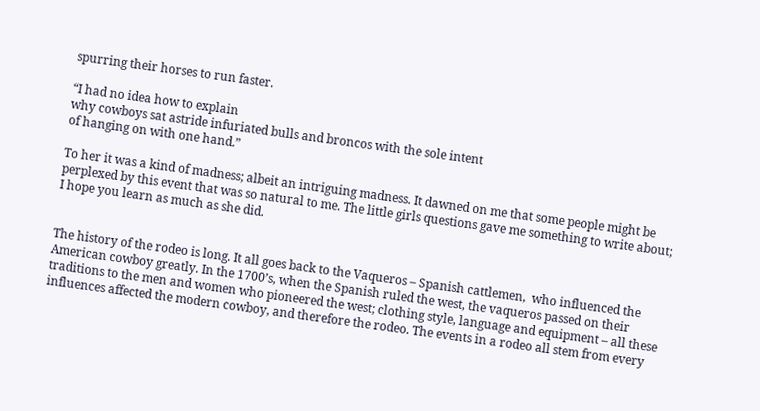spurring their horses to run faster.

“I had no idea how to explain
why cowboys sat astride infuriated bulls and broncos with the sole intent
of hanging on with one hand.”

To her it was a kind of madness; albeit an intriguing madness. It dawned on me that some people might be perplexed by this event that was so natural to me. The little girls questions gave me something to write about; I hope you learn as much as she did.


The history of the rodeo is long. It all goes back to the Vaqueros – Spanish cattlemen,  who influenced the American cowboy greatly. In the 1700’s, when the Spanish ruled the west, the vaqueros passed on their traditions to the men and women who pioneered the west; clothing style, language and equipment – all these influences affected the modern cowboy, and therefore the rodeo. The events in a rodeo all stem from every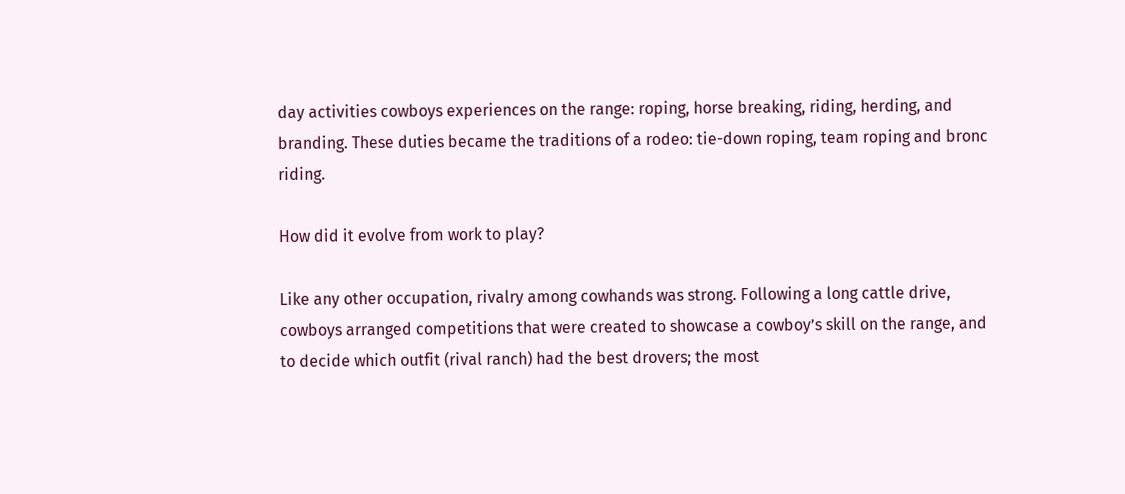day activities cowboys experiences on the range: roping, horse breaking, riding, herding, and branding. These duties became the traditions of a rodeo: tie-down roping, team roping and bronc riding.

How did it evolve from work to play?

Like any other occupation, rivalry among cowhands was strong. Following a long cattle drive, cowboys arranged competitions that were created to showcase a cowboy’s skill on the range, and to decide which outfit (rival ranch) had the best drovers; the most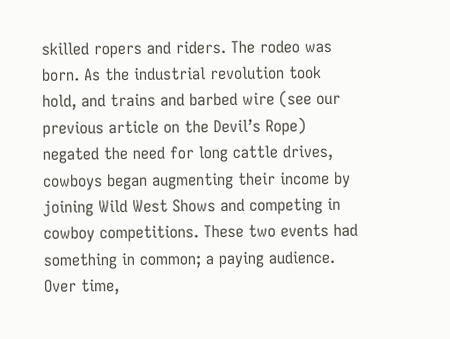skilled ropers and riders. The rodeo was born. As the industrial revolution took hold, and trains and barbed wire (see our previous article on the Devil’s Rope) negated the need for long cattle drives, cowboys began augmenting their income by joining Wild West Shows and competing in cowboy competitions. These two events had something in common; a paying audience. Over time,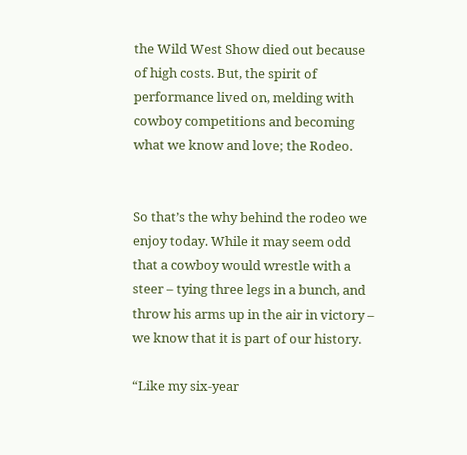the Wild West Show died out because of high costs. But, the spirit of performance lived on, melding with cowboy competitions and becoming what we know and love; the Rodeo.


So that’s the why behind the rodeo we enjoy today. While it may seem odd that a cowboy would wrestle with a steer – tying three legs in a bunch, and throw his arms up in the air in victory – we know that it is part of our history.

“Like my six-year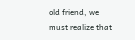old friend, we must realize that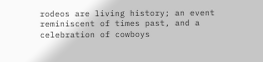rodeos are living history; an event reminiscent of times past, and a celebration of cowboys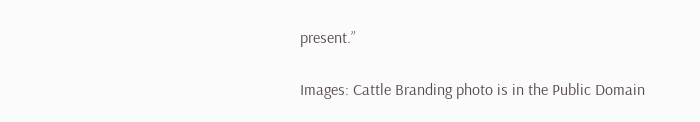present.”

Images: Cattle Branding photo is in the Public Domain